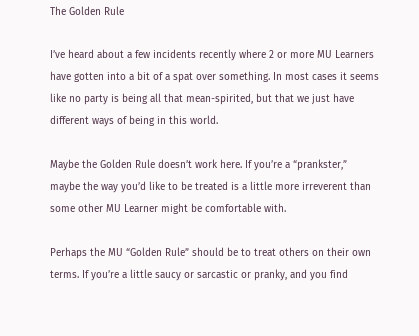The Golden Rule

I’ve heard about a few incidents recently where 2 or more MU Learners have gotten into a bit of a spat over something. In most cases it seems like no party is being all that mean-spirited, but that we just have different ways of being in this world.

Maybe the Golden Rule doesn’t work here. If you’re a “prankster,” maybe the way you’d like to be treated is a little more irreverent than some other MU Learner might be comfortable with.

Perhaps the MU “Golden Rule” should be to treat others on their own terms. If you’re a little saucy or sarcastic or pranky, and you find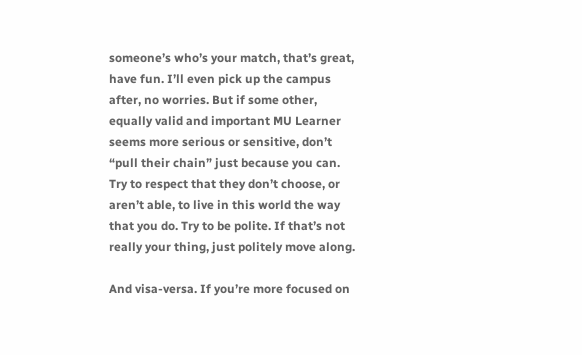someone’s who’s your match, that’s great, have fun. I’ll even pick up the campus after, no worries. But if some other, equally valid and important MU Learner seems more serious or sensitive, don’t “pull their chain” just because you can. Try to respect that they don’t choose, or aren’t able, to live in this world the way that you do. Try to be polite. If that’s not really your thing, just politely move along.

And visa-versa. If you’re more focused on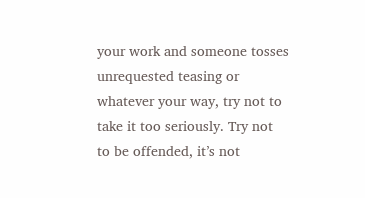your work and someone tosses unrequested teasing or whatever your way, try not to take it too seriously. Try not to be offended, it’s not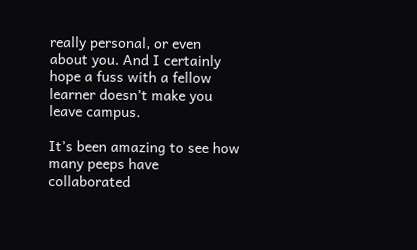really personal, or even about you. And I certainly hope a fuss with a fellow learner doesn’t make you leave campus.

It’s been amazing to see how many peeps have collaborated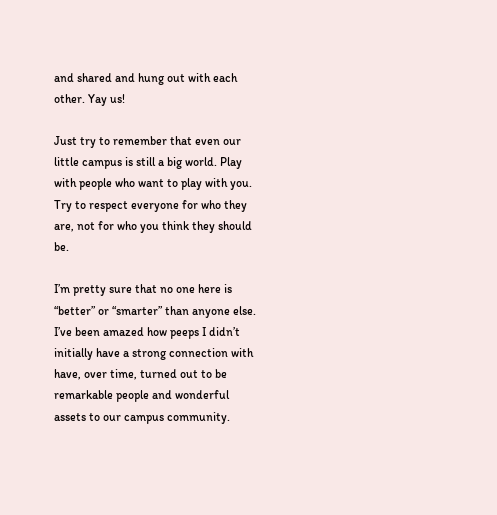and shared and hung out with each other. Yay us!

Just try to remember that even our little campus is still a big world. Play with people who want to play with you. Try to respect everyone for who they are, not for who you think they should be.

I’m pretty sure that no one here is “better” or “smarter” than anyone else. I’ve been amazed how peeps I didn’t initially have a strong connection with have, over time, turned out to be remarkable people and wonderful assets to our campus community.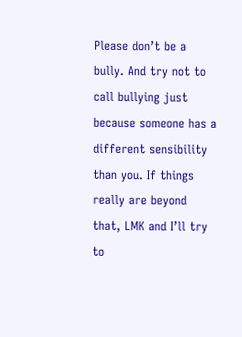Please don’t be a bully. And try not to call bullying just because someone has a different sensibility than you. If things really are beyond that, LMK and I’ll try to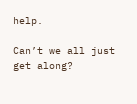help.

Can’t we all just get along?